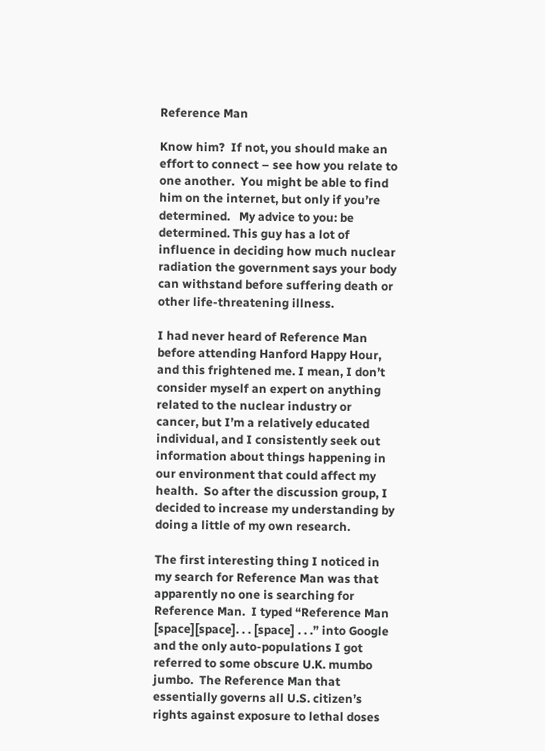Reference Man

Know him?  If not, you should make an effort to connect – see how you relate to one another.  You might be able to find him on the internet, but only if you’re determined.   My advice to you: be determined. This guy has a lot of influence in deciding how much nuclear radiation the government says your body can withstand before suffering death or other life-threatening illness.

I had never heard of Reference Man before attending Hanford Happy Hour, and this frightened me. I mean, I don’t consider myself an expert on anything related to the nuclear industry or cancer, but I’m a relatively educated individual, and I consistently seek out information about things happening in our environment that could affect my health.  So after the discussion group, I decided to increase my understanding by doing a little of my own research.

The first interesting thing I noticed in my search for Reference Man was that apparently no one is searching for Reference Man.  I typed “Reference Man [space][space]. . . [space] . . .” into Google and the only auto-populations I got referred to some obscure U.K. mumbo jumbo.  The Reference Man that essentially governs all U.S. citizen’s rights against exposure to lethal doses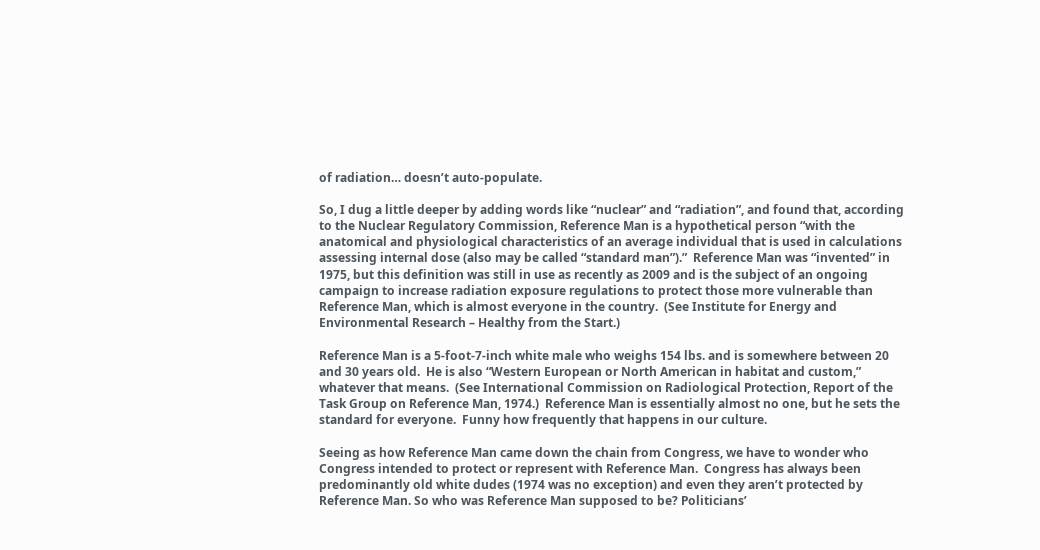of radiation… doesn’t auto-populate.

So, I dug a little deeper by adding words like “nuclear” and “radiation”, and found that, according to the Nuclear Regulatory Commission, Reference Man is a hypothetical person “with the anatomical and physiological characteristics of an average individual that is used in calculations assessing internal dose (also may be called “standard man”).”  Reference Man was “invented” in 1975, but this definition was still in use as recently as 2009 and is the subject of an ongoing campaign to increase radiation exposure regulations to protect those more vulnerable than Reference Man, which is almost everyone in the country.  (See Institute for Energy and Environmental Research – Healthy from the Start.)

Reference Man is a 5-foot-7-inch white male who weighs 154 lbs. and is somewhere between 20 and 30 years old.  He is also “Western European or North American in habitat and custom,” whatever that means.  (See International Commission on Radiological Protection, Report of the Task Group on Reference Man, 1974.)  Reference Man is essentially almost no one, but he sets the standard for everyone.  Funny how frequently that happens in our culture.

Seeing as how Reference Man came down the chain from Congress, we have to wonder who Congress intended to protect or represent with Reference Man.  Congress has always been predominantly old white dudes (1974 was no exception) and even they aren’t protected by Reference Man. So who was Reference Man supposed to be? Politicians’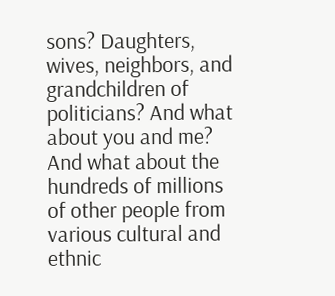sons? Daughters, wives, neighbors, and grandchildren of politicians? And what about you and me? And what about the hundreds of millions of other people from various cultural and ethnic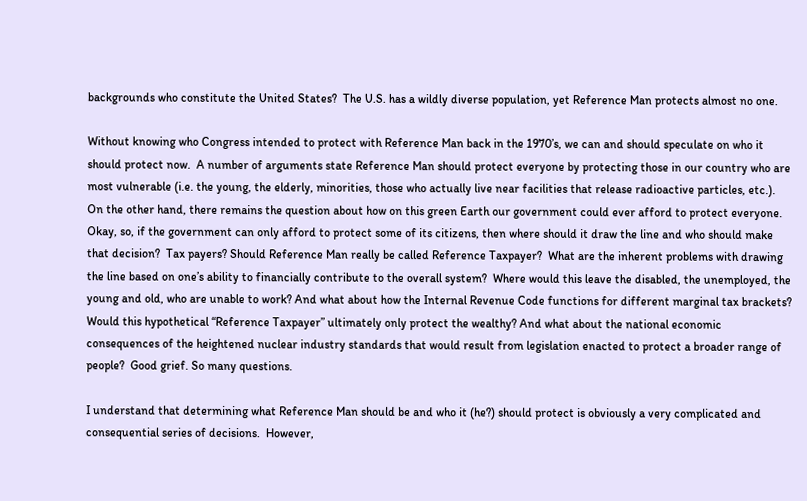backgrounds who constitute the United States?  The U.S. has a wildly diverse population, yet Reference Man protects almost no one.

Without knowing who Congress intended to protect with Reference Man back in the 1970’s, we can and should speculate on who it should protect now.  A number of arguments state Reference Man should protect everyone by protecting those in our country who are most vulnerable (i.e. the young, the elderly, minorities, those who actually live near facilities that release radioactive particles, etc.).  On the other hand, there remains the question about how on this green Earth our government could ever afford to protect everyone.  Okay, so, if the government can only afford to protect some of its citizens, then where should it draw the line and who should make that decision?  Tax payers? Should Reference Man really be called Reference Taxpayer?  What are the inherent problems with drawing the line based on one’s ability to financially contribute to the overall system?  Where would this leave the disabled, the unemployed, the young and old, who are unable to work? And what about how the Internal Revenue Code functions for different marginal tax brackets?  Would this hypothetical “Reference Taxpayer” ultimately only protect the wealthy? And what about the national economic consequences of the heightened nuclear industry standards that would result from legislation enacted to protect a broader range of people?  Good grief. So many questions.

I understand that determining what Reference Man should be and who it (he?) should protect is obviously a very complicated and consequential series of decisions.  However,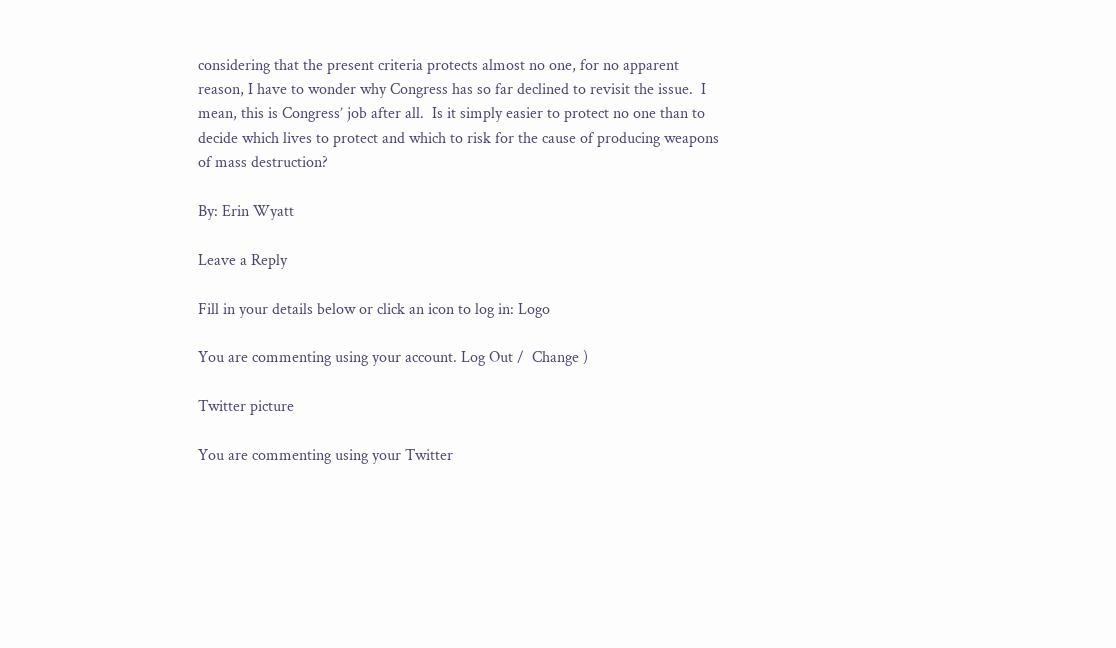considering that the present criteria protects almost no one, for no apparent reason, I have to wonder why Congress has so far declined to revisit the issue.  I mean, this is Congress’ job after all.  Is it simply easier to protect no one than to decide which lives to protect and which to risk for the cause of producing weapons of mass destruction?

By: Erin Wyatt

Leave a Reply

Fill in your details below or click an icon to log in: Logo

You are commenting using your account. Log Out /  Change )

Twitter picture

You are commenting using your Twitter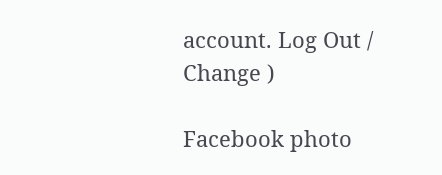account. Log Out /  Change )

Facebook photo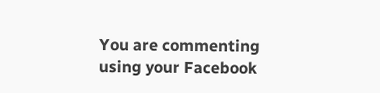You are commenting using your Facebook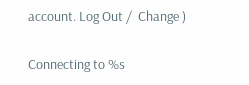account. Log Out /  Change )

Connecting to %s